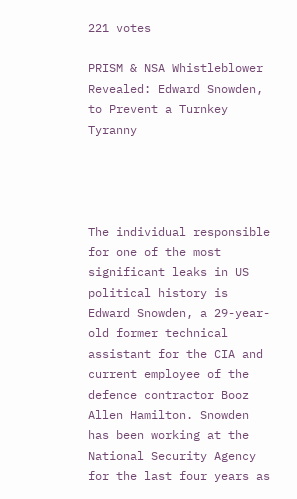221 votes

PRISM & NSA Whistleblower Revealed: Edward Snowden, to Prevent a Turnkey Tyranny




The individual responsible for one of the most significant leaks in US political history is Edward Snowden, a 29-year-old former technical assistant for the CIA and current employee of the defence contractor Booz Allen Hamilton. Snowden has been working at the National Security Agency for the last four years as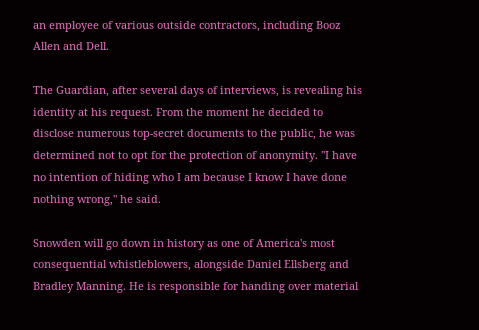an employee of various outside contractors, including Booz Allen and Dell.

The Guardian, after several days of interviews, is revealing his identity at his request. From the moment he decided to disclose numerous top-secret documents to the public, he was determined not to opt for the protection of anonymity. "I have no intention of hiding who I am because I know I have done nothing wrong," he said.

Snowden will go down in history as one of America's most consequential whistleblowers, alongside Daniel Ellsberg and Bradley Manning. He is responsible for handing over material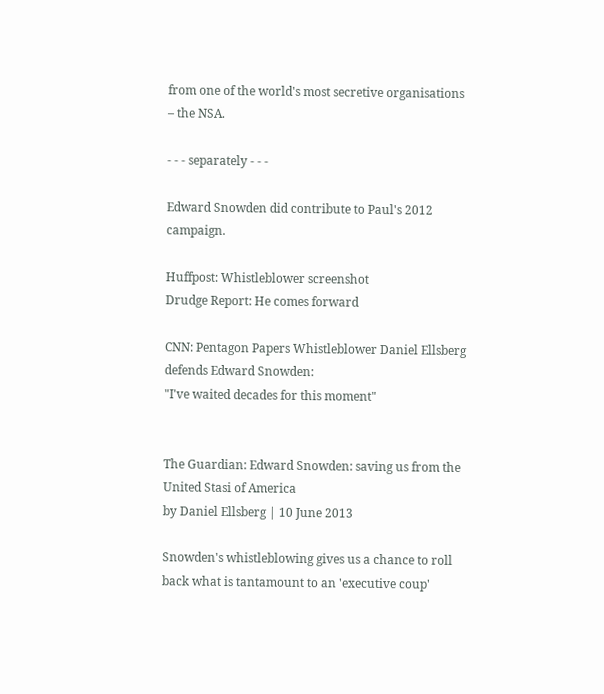from one of the world's most secretive organisations – the NSA.

- - - separately - - -

Edward Snowden did contribute to Paul's 2012 campaign.

Huffpost: Whistleblower screenshot
Drudge Report: He comes forward

CNN: Pentagon Papers Whistleblower Daniel Ellsberg defends Edward Snowden:
"I've waited decades for this moment"


The Guardian: Edward Snowden: saving us from the United Stasi of America
by Daniel Ellsberg | 10 June 2013

Snowden's whistleblowing gives us a chance to roll back what is tantamount to an 'executive coup'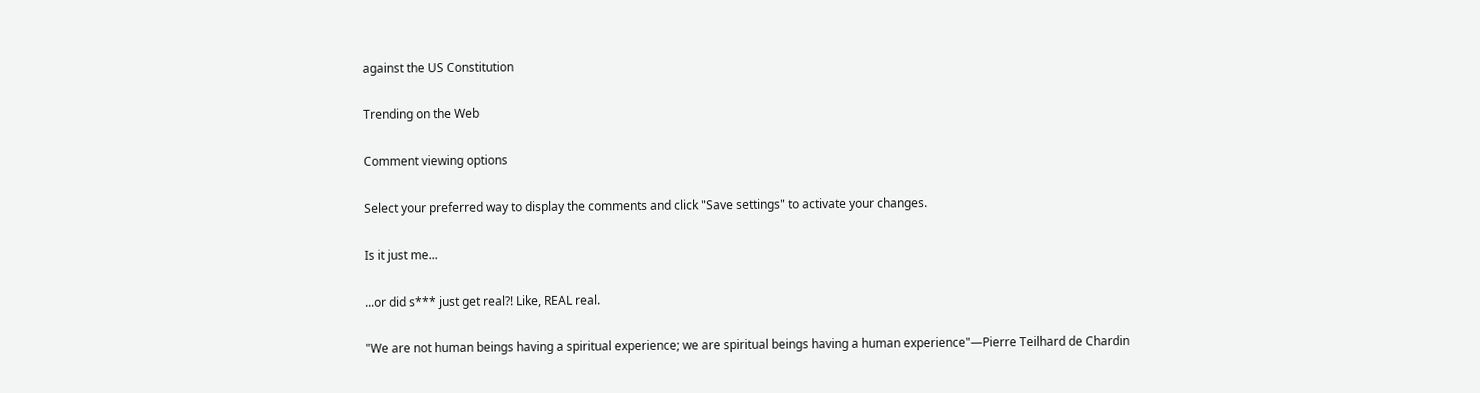against the US Constitution

Trending on the Web

Comment viewing options

Select your preferred way to display the comments and click "Save settings" to activate your changes.

Is it just me...

...or did s*** just get real?! Like, REAL real.

"We are not human beings having a spiritual experience; we are spiritual beings having a human experience"—Pierre Teilhard de Chardin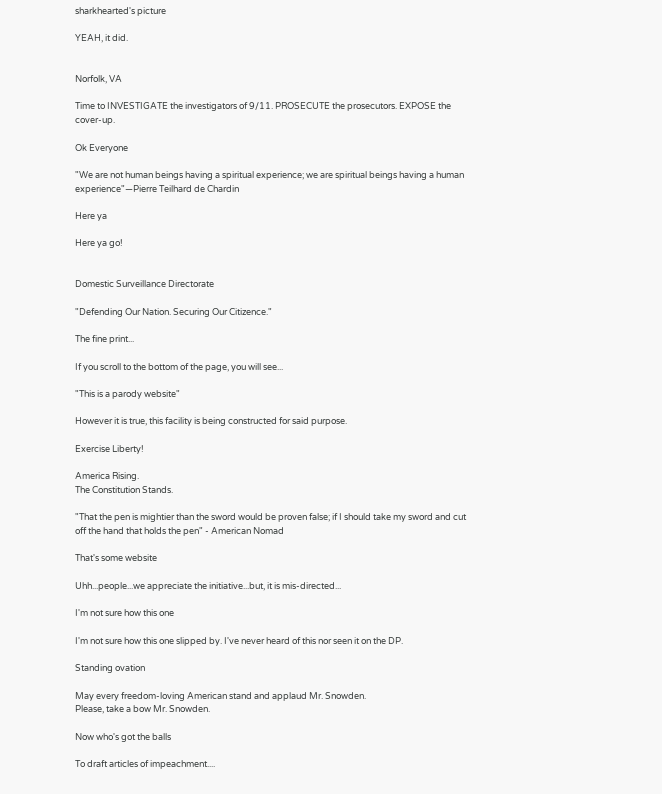sharkhearted's picture

YEAH, it did.


Norfolk, VA

Time to INVESTIGATE the investigators of 9/11. PROSECUTE the prosecutors. EXPOSE the cover-up.

Ok Everyone

"We are not human beings having a spiritual experience; we are spiritual beings having a human experience"—Pierre Teilhard de Chardin

Here ya

Here ya go!


Domestic Surveillance Directorate

"Defending Our Nation. Securing Our Citizence."

The fine print...

If you scroll to the bottom of the page, you will see...

"This is a parody website"

However it is true, this facility is being constructed for said purpose.

Exercise Liberty!

America Rising.
The Constitution Stands.

"That the pen is mightier than the sword would be proven false; if I should take my sword and cut off the hand that holds the pen" - American Nomad

That's some website

Uhh...people...we appreciate the initiative...but, it is mis-directed...

I'm not sure how this one

I'm not sure how this one slipped by. I've never heard of this nor seen it on the DP.

Standing ovation

May every freedom-loving American stand and applaud Mr. Snowden.
Please, take a bow Mr. Snowden.

Now who's got the balls

To draft articles of impeachment....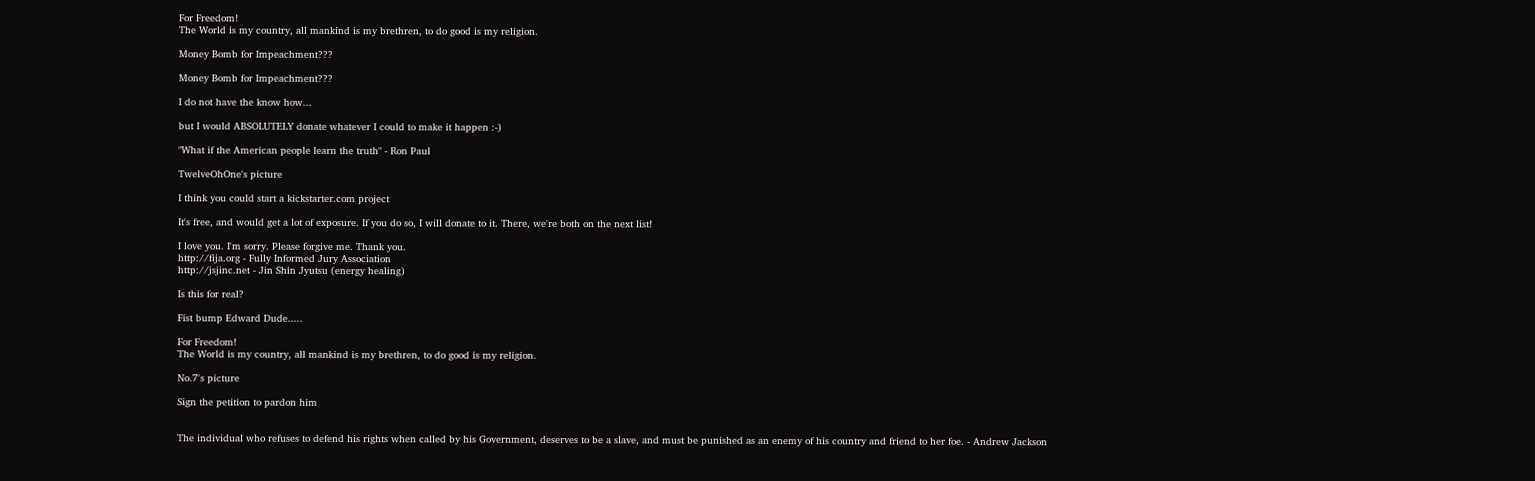For Freedom!
The World is my country, all mankind is my brethren, to do good is my religion.

Money Bomb for Impeachment???

Money Bomb for Impeachment???

I do not have the know how...

but I would ABSOLUTELY donate whatever I could to make it happen :-)

"What if the American people learn the truth" - Ron Paul

TwelveOhOne's picture

I think you could start a kickstarter.com project

It's free, and would get a lot of exposure. If you do so, I will donate to it. There, we're both on the next list!

I love you. I'm sorry. Please forgive me. Thank you.
http://fija.org - Fully Informed Jury Association
http://jsjinc.net - Jin Shin Jyutsu (energy healing)

Is this for real?

Fist bump Edward Dude.....

For Freedom!
The World is my country, all mankind is my brethren, to do good is my religion.

No.7's picture

Sign the petition to pardon him


The individual who refuses to defend his rights when called by his Government, deserves to be a slave, and must be punished as an enemy of his country and friend to her foe. - Andrew Jackson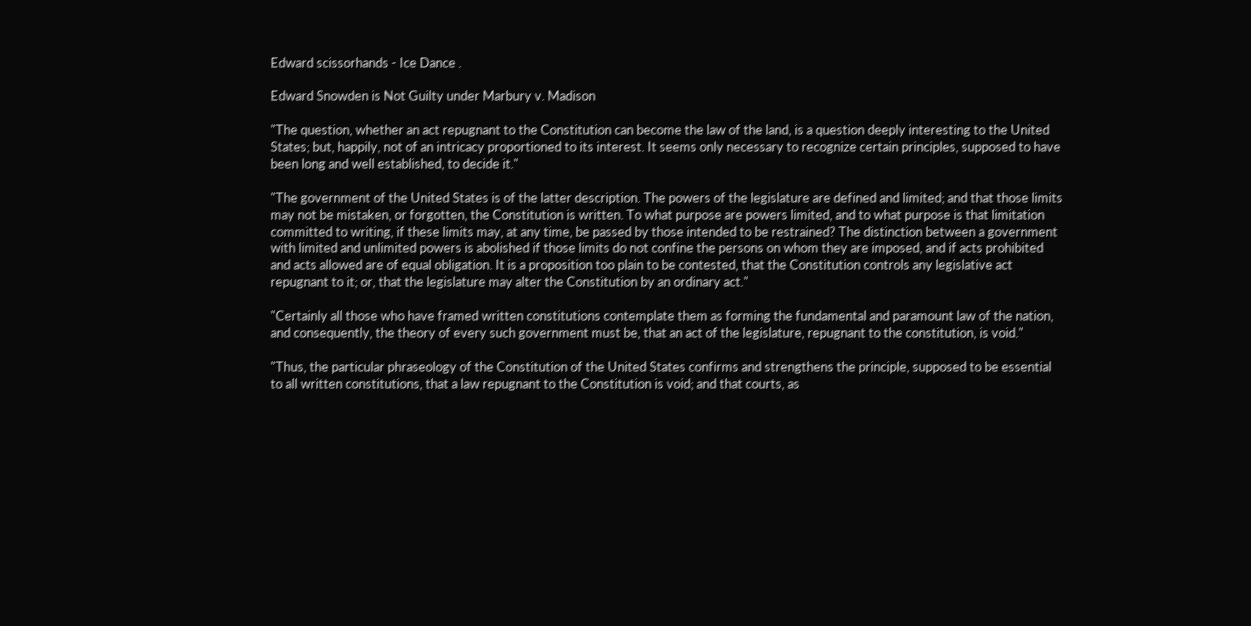Edward scissorhands - Ice Dance .

Edward Snowden is Not Guilty under Marbury v. Madison

"The question, whether an act repugnant to the Constitution can become the law of the land, is a question deeply interesting to the United States; but, happily, not of an intricacy proportioned to its interest. It seems only necessary to recognize certain principles, supposed to have been long and well established, to decide it."

"The government of the United States is of the latter description. The powers of the legislature are defined and limited; and that those limits may not be mistaken, or forgotten, the Constitution is written. To what purpose are powers limited, and to what purpose is that limitation committed to writing, if these limits may, at any time, be passed by those intended to be restrained? The distinction between a government with limited and unlimited powers is abolished if those limits do not confine the persons on whom they are imposed, and if acts prohibited and acts allowed are of equal obligation. It is a proposition too plain to be contested, that the Constitution controls any legislative act repugnant to it; or, that the legislature may alter the Constitution by an ordinary act."

"Certainly all those who have framed written constitutions contemplate them as forming the fundamental and paramount law of the nation, and consequently, the theory of every such government must be, that an act of the legislature, repugnant to the constitution, is void."

"Thus, the particular phraseology of the Constitution of the United States confirms and strengthens the principle, supposed to be essential to all written constitutions, that a law repugnant to the Constitution is void; and that courts, as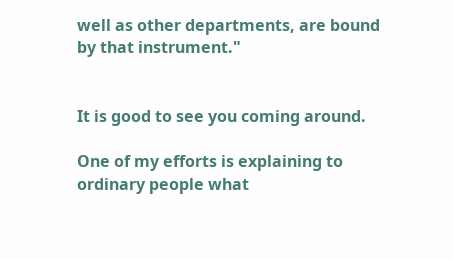well as other departments, are bound by that instrument."


It is good to see you coming around.

One of my efforts is explaining to ordinary people what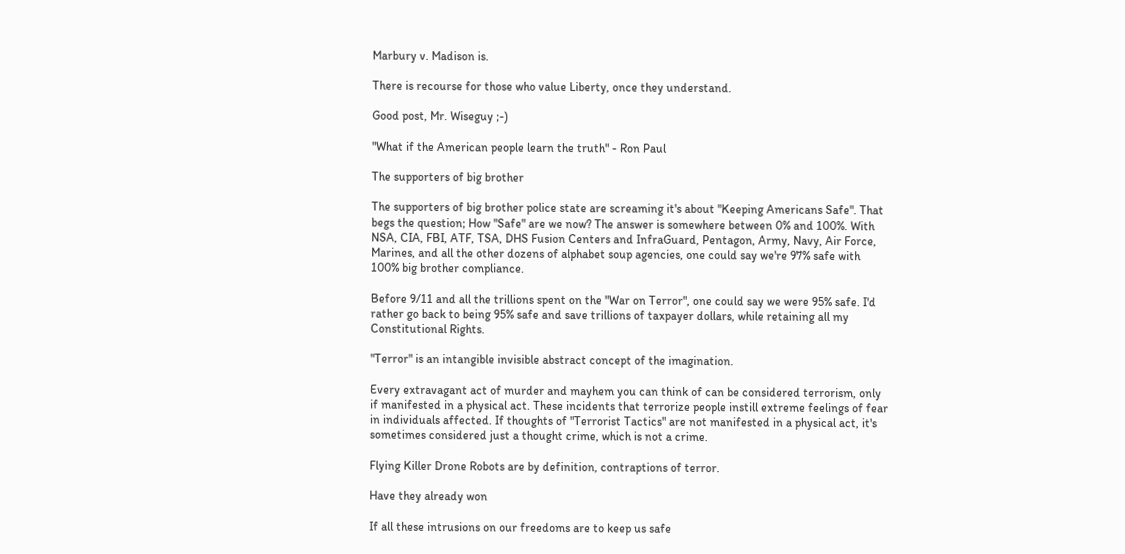Marbury v. Madison is.

There is recourse for those who value Liberty, once they understand.

Good post, Mr. Wiseguy ;-)

"What if the American people learn the truth" - Ron Paul

The supporters of big brother

The supporters of big brother police state are screaming it's about "Keeping Americans Safe". That begs the question; How "Safe" are we now? The answer is somewhere between 0% and 100%. With NSA, CIA, FBI, ATF, TSA, DHS Fusion Centers and InfraGuard, Pentagon, Army, Navy, Air Force, Marines, and all the other dozens of alphabet soup agencies, one could say we're 97% safe with 100% big brother compliance.

Before 9/11 and all the trillions spent on the "War on Terror", one could say we were 95% safe. I'd rather go back to being 95% safe and save trillions of taxpayer dollars, while retaining all my Constitutional Rights.

"Terror" is an intangible invisible abstract concept of the imagination.

Every extravagant act of murder and mayhem you can think of can be considered terrorism, only if manifested in a physical act. These incidents that terrorize people instill extreme feelings of fear in individuals affected. If thoughts of "Terrorist Tactics" are not manifested in a physical act, it's sometimes considered just a thought crime, which is not a crime.

Flying Killer Drone Robots are by definition, contraptions of terror.

Have they already won

If all these intrusions on our freedoms are to keep us safe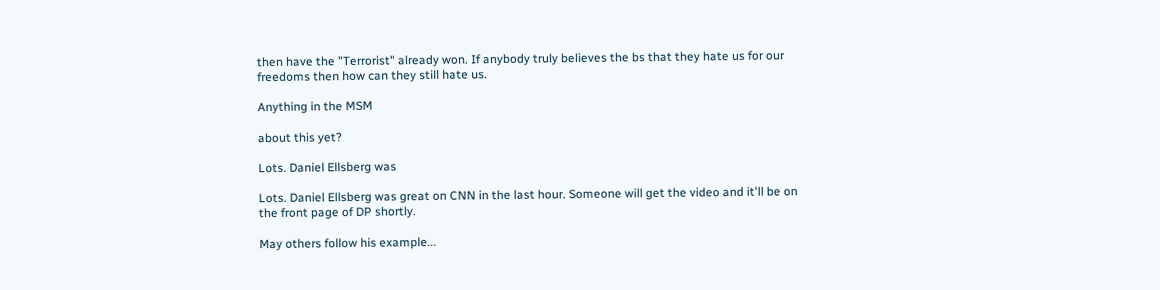then have the "Terrorist" already won. If anybody truly believes the bs that they hate us for our freedoms then how can they still hate us.

Anything in the MSM

about this yet?

Lots. Daniel Ellsberg was

Lots. Daniel Ellsberg was great on CNN in the last hour. Someone will get the video and it'll be on the front page of DP shortly.

May others follow his example...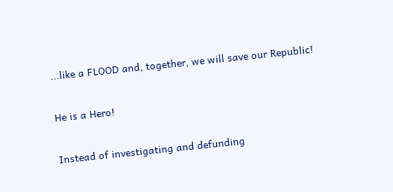...like a FLOOD and, together, we will save our Republic!

He is a Hero!

Instead of investigating and defunding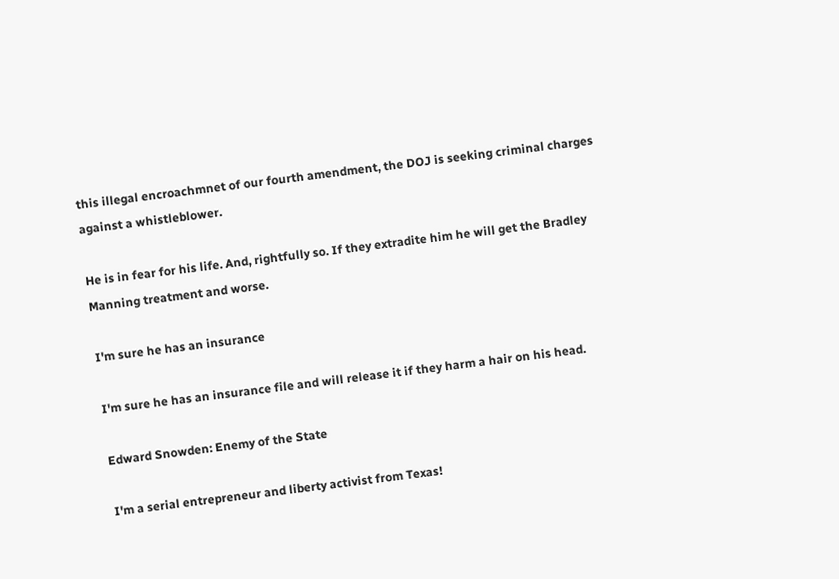this illegal encroachmnet of our fourth amendment, the DOJ is seeking criminal charges against a whistleblower.

He is in fear for his life. And, rightfully so. If they extradite him he will get the Bradley Manning treatment and worse.

I'm sure he has an insurance

I'm sure he has an insurance file and will release it if they harm a hair on his head.

Edward Snowden: Enemy of the State

I'm a serial entrepreneur and liberty activist from Texas!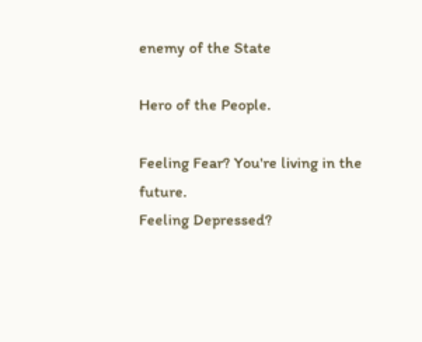enemy of the State

Hero of the People.

Feeling Fear? You're living in the future.
Feeling Depressed?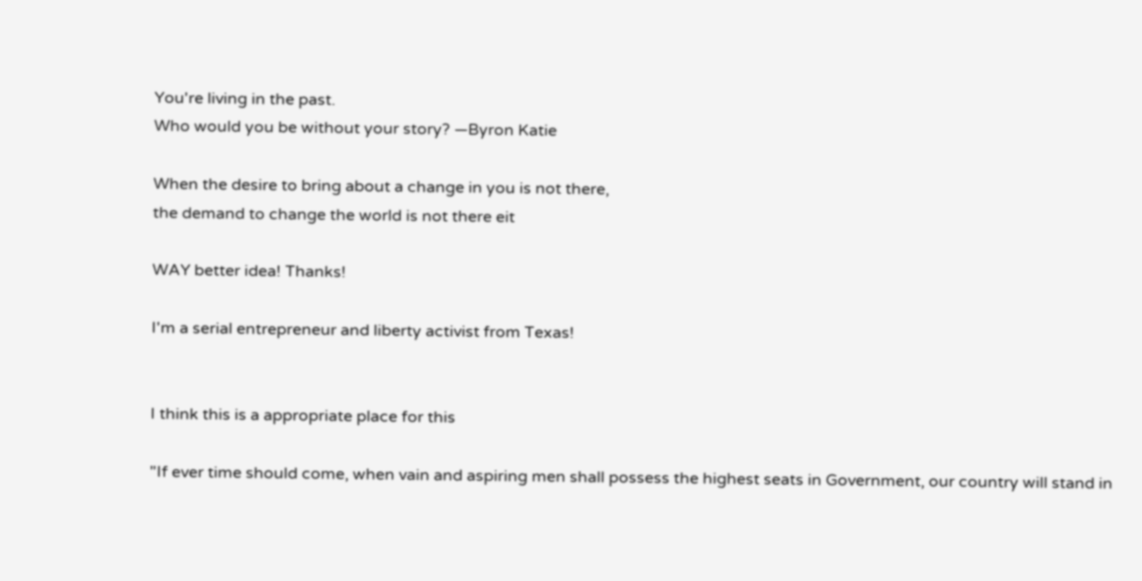You're living in the past.
Who would you be without your story? —Byron Katie

When the desire to bring about a change in you is not there,
the demand to change the world is not there eit

WAY better idea! Thanks!

I'm a serial entrepreneur and liberty activist from Texas!


I think this is a appropriate place for this

"If ever time should come, when vain and aspiring men shall possess the highest seats in Government, our country will stand in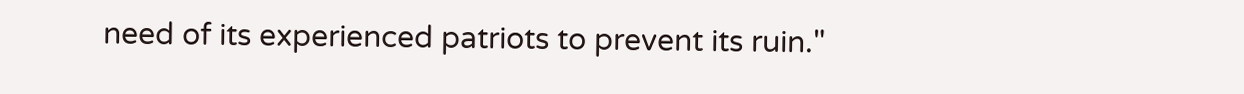need of its experienced patriots to prevent its ruin."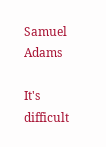Samuel Adams

It's difficult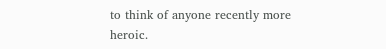to think of anyone recently more heroic.